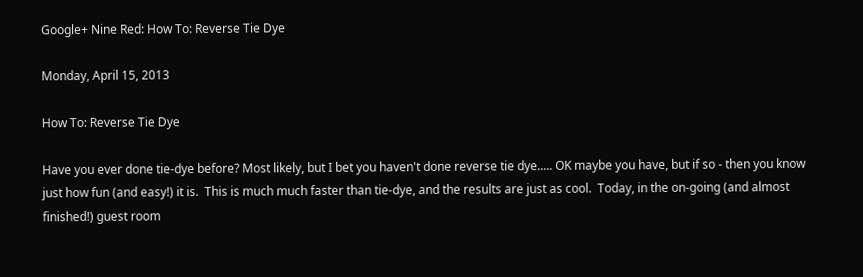Google+ Nine Red: How To: Reverse Tie Dye

Monday, April 15, 2013

How To: Reverse Tie Dye

Have you ever done tie-dye before? Most likely, but I bet you haven't done reverse tie dye..... OK maybe you have, but if so - then you know just how fun (and easy!) it is.  This is much much faster than tie-dye, and the results are just as cool.  Today, in the on-going (and almost finished!) guest room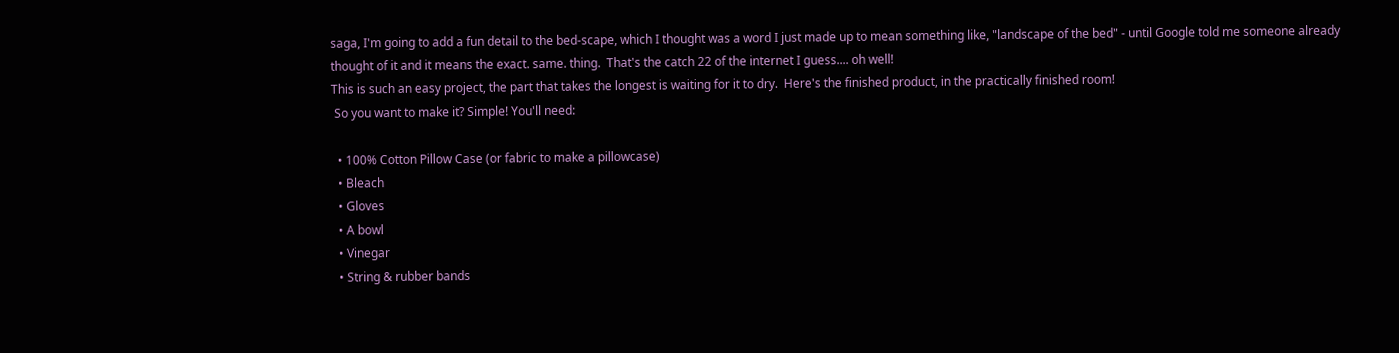saga, I'm going to add a fun detail to the bed-scape, which I thought was a word I just made up to mean something like, "landscape of the bed" - until Google told me someone already thought of it and it means the exact. same. thing.  That's the catch 22 of the internet I guess.... oh well!
This is such an easy project, the part that takes the longest is waiting for it to dry.  Here's the finished product, in the practically finished room!
 So you want to make it? Simple! You'll need:

  • 100% Cotton Pillow Case (or fabric to make a pillowcase)
  • Bleach
  • Gloves
  • A bowl
  • Vinegar
  • String & rubber bands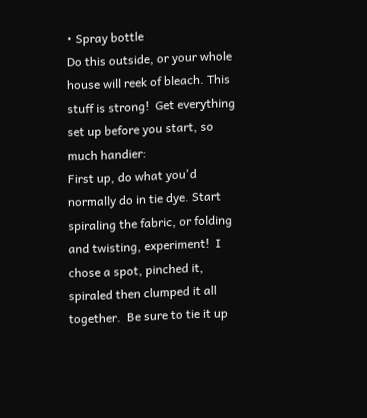• Spray bottle
Do this outside, or your whole house will reek of bleach. This stuff is strong!  Get everything set up before you start, so much handier:
First up, do what you'd normally do in tie dye. Start spiraling the fabric, or folding and twisting, experiment!  I chose a spot, pinched it, spiraled then clumped it all together.  Be sure to tie it up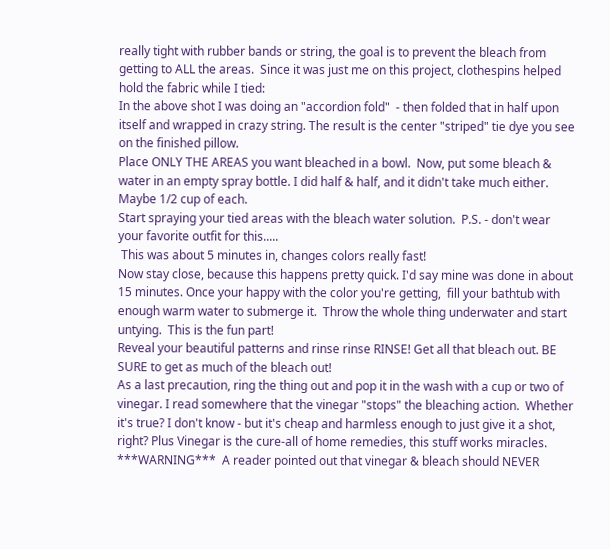really tight with rubber bands or string, the goal is to prevent the bleach from getting to ALL the areas.  Since it was just me on this project, clothespins helped hold the fabric while I tied:
In the above shot I was doing an "accordion fold"  - then folded that in half upon itself and wrapped in crazy string. The result is the center "striped" tie dye you see on the finished pillow.
Place ONLY THE AREAS you want bleached in a bowl.  Now, put some bleach & water in an empty spray bottle. I did half & half, and it didn't take much either. Maybe 1/2 cup of each.
Start spraying your tied areas with the bleach water solution.  P.S. - don't wear your favorite outfit for this.....
 This was about 5 minutes in, changes colors really fast!
Now stay close, because this happens pretty quick. I'd say mine was done in about 15 minutes. Once your happy with the color you're getting,  fill your bathtub with enough warm water to submerge it.  Throw the whole thing underwater and start untying.  This is the fun part!
Reveal your beautiful patterns and rinse rinse RINSE! Get all that bleach out. BE SURE to get as much of the bleach out!
As a last precaution, ring the thing out and pop it in the wash with a cup or two of vinegar. I read somewhere that the vinegar "stops" the bleaching action.  Whether it's true? I don't know - but it's cheap and harmless enough to just give it a shot, right? Plus Vinegar is the cure-all of home remedies, this stuff works miracles.
***WARNING***  A reader pointed out that vinegar & bleach should NEVER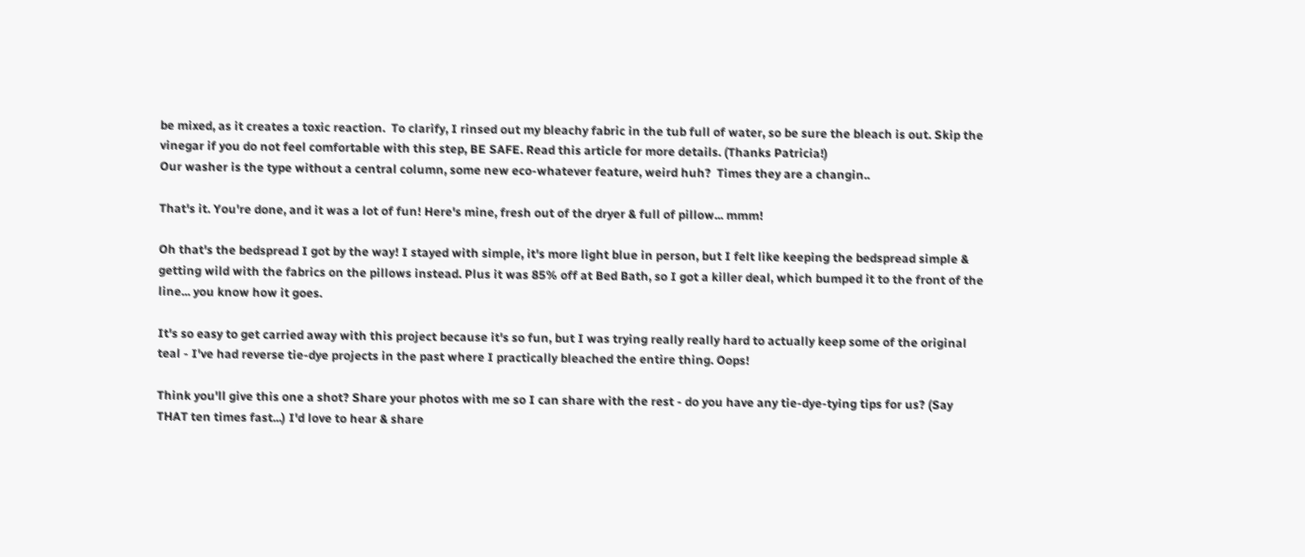be mixed, as it creates a toxic reaction.  To clarify, I rinsed out my bleachy fabric in the tub full of water, so be sure the bleach is out. Skip the vinegar if you do not feel comfortable with this step, BE SAFE. Read this article for more details. (Thanks Patricia!)
Our washer is the type without a central column, some new eco-whatever feature, weird huh?  Times they are a changin..

That's it. You're done, and it was a lot of fun! Here's mine, fresh out of the dryer & full of pillow... mmm!

Oh that's the bedspread I got by the way! I stayed with simple, it's more light blue in person, but I felt like keeping the bedspread simple & getting wild with the fabrics on the pillows instead. Plus it was 85% off at Bed Bath, so I got a killer deal, which bumped it to the front of the line... you know how it goes.

It's so easy to get carried away with this project because it's so fun, but I was trying really really hard to actually keep some of the original teal - I've had reverse tie-dye projects in the past where I practically bleached the entire thing. Oops!

Think you'll give this one a shot? Share your photos with me so I can share with the rest - do you have any tie-dye-tying tips for us? (Say THAT ten times fast...) I'd love to hear & share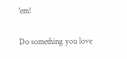'em!

Do something you love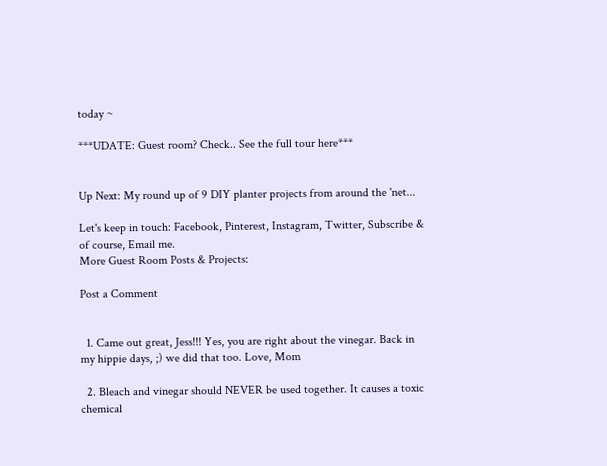today ~

***UDATE: Guest room? Check.. See the full tour here***


Up Next: My round up of 9 DIY planter projects from around the 'net...

Let's keep in touch: Facebook, Pinterest, Instagram, Twitter, Subscribe & of course, Email me.
More Guest Room Posts & Projects:

Post a Comment


  1. Came out great, Jess!!! Yes, you are right about the vinegar. Back in my hippie days, ;) we did that too. Love, Mom

  2. Bleach and vinegar should NEVER be used together. It causes a toxic chemical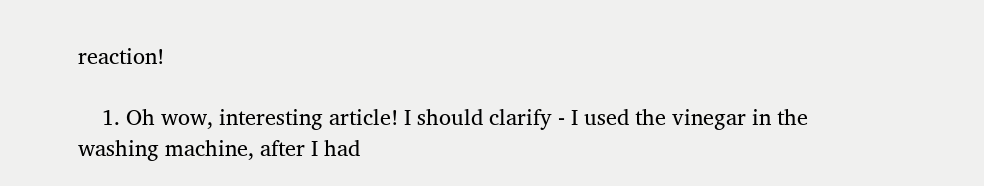reaction!

    1. Oh wow, interesting article! I should clarify - I used the vinegar in the washing machine, after I had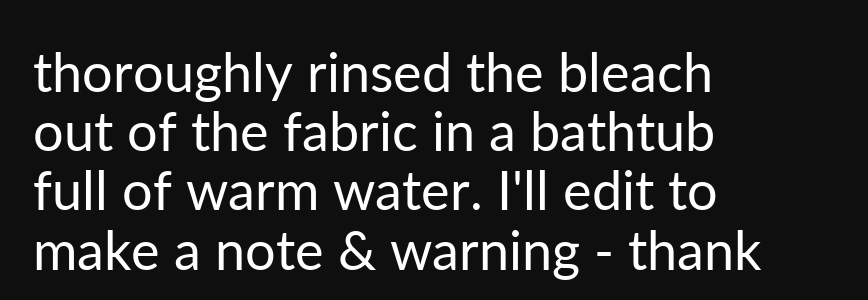thoroughly rinsed the bleach out of the fabric in a bathtub full of warm water. I'll edit to make a note & warning - thank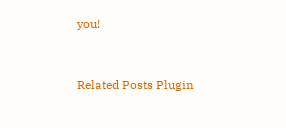you!


Related Posts Plugin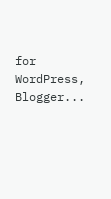for WordPress, Blogger...